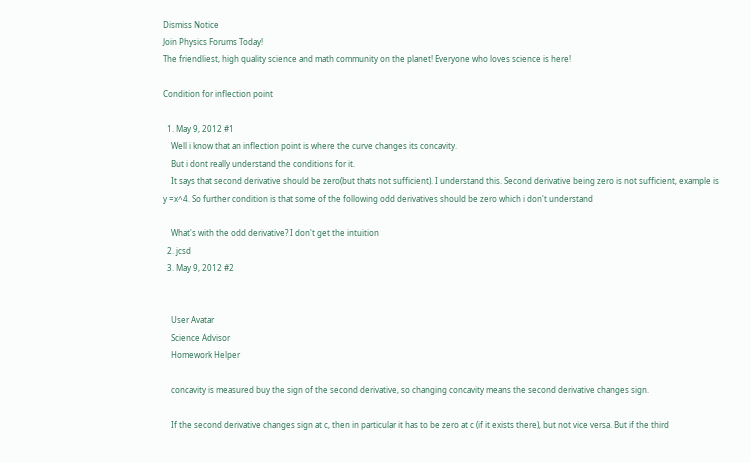Dismiss Notice
Join Physics Forums Today!
The friendliest, high quality science and math community on the planet! Everyone who loves science is here!

Condition for inflection point

  1. May 9, 2012 #1
    Well i know that an inflection point is where the curve changes its concavity.
    But i dont really understand the conditions for it.
    It says that second derivative should be zero(but thats not sufficient). I understand this. Second derivative being zero is not sufficient, example is y =x^4. So further condition is that some of the following odd derivatives should be zero which i don't understand

    What's with the odd derivative? I don't get the intuition
  2. jcsd
  3. May 9, 2012 #2


    User Avatar
    Science Advisor
    Homework Helper

    concavity is measured buy the sign of the second derivative, so changing concavity means the second derivative changes sign.

    If the second derivative changes sign at c, then in particular it has to be zero at c (if it exists there), but not vice versa. But if the third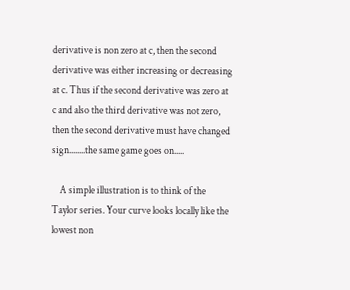derivative is non zero at c, then the second derivative was either increasing or decreasing at c. Thus if the second derivative was zero at c and also the third derivative was not zero, then the second derivative must have changed sign........the same game goes on.....

    A simple illustration is to think of the Taylor series. Your curve looks locally like the lowest non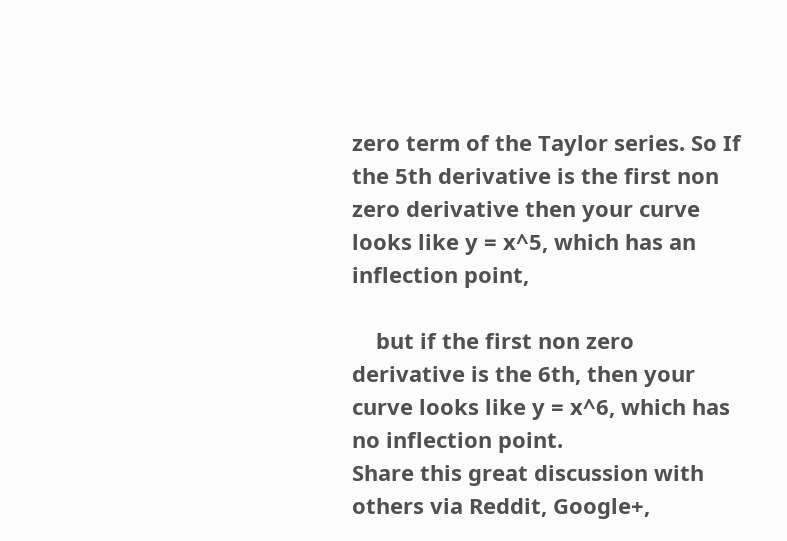zero term of the Taylor series. So If the 5th derivative is the first non zero derivative then your curve looks like y = x^5, which has an inflection point,

    but if the first non zero derivative is the 6th, then your curve looks like y = x^6, which has no inflection point.
Share this great discussion with others via Reddit, Google+,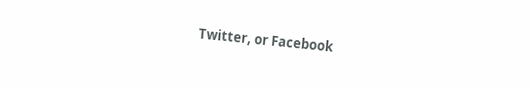Twitter, or Facebook